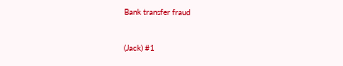Bank transfer fraud

(Jack) #1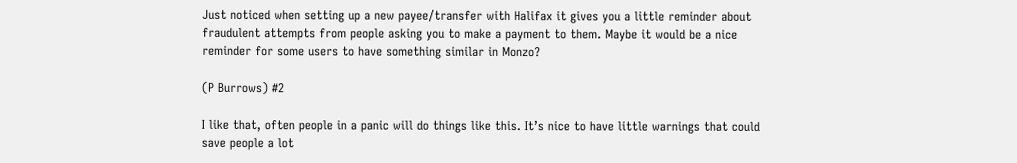Just noticed when setting up a new payee/transfer with Halifax it gives you a little reminder about fraudulent attempts from people asking you to make a payment to them. Maybe it would be a nice reminder for some users to have something similar in Monzo?

(P Burrows) #2

I like that, often people in a panic will do things like this. It’s nice to have little warnings that could save people a lot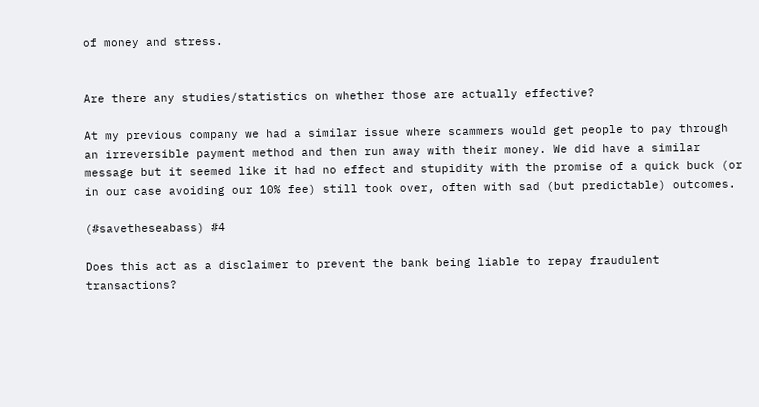of money and stress.


Are there any studies/statistics on whether those are actually effective?

At my previous company we had a similar issue where scammers would get people to pay through an irreversible payment method and then run away with their money. We did have a similar message but it seemed like it had no effect and stupidity with the promise of a quick buck (or in our case avoiding our 10% fee) still took over, often with sad (but predictable) outcomes.

(#savetheseabass) #4

Does this act as a disclaimer to prevent the bank being liable to repay fraudulent transactions?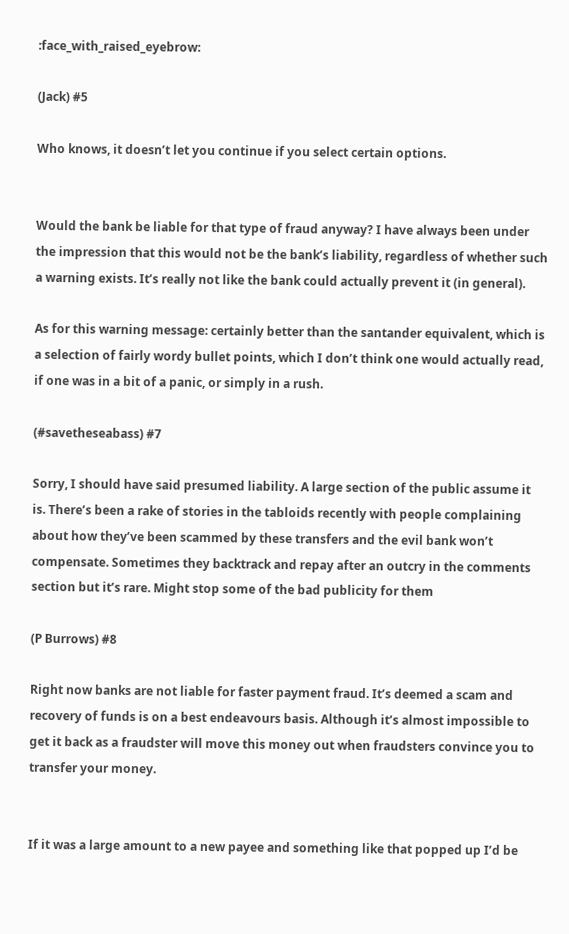:face_with_raised_eyebrow:

(Jack) #5

Who knows, it doesn’t let you continue if you select certain options.


Would the bank be liable for that type of fraud anyway? I have always been under the impression that this would not be the bank’s liability, regardless of whether such a warning exists. It’s really not like the bank could actually prevent it (in general).

As for this warning message: certainly better than the santander equivalent, which is a selection of fairly wordy bullet points, which I don’t think one would actually read, if one was in a bit of a panic, or simply in a rush.

(#savetheseabass) #7

Sorry, I should have said presumed liability. A large section of the public assume it is. There’s been a rake of stories in the tabloids recently with people complaining about how they’ve been scammed by these transfers and the evil bank won’t compensate. Sometimes they backtrack and repay after an outcry in the comments section but it’s rare. Might stop some of the bad publicity for them

(P Burrows) #8

Right now banks are not liable for faster payment fraud. It’s deemed a scam and recovery of funds is on a best endeavours basis. Although it’s almost impossible to get it back as a fraudster will move this money out when fraudsters convince you to transfer your money.


If it was a large amount to a new payee and something like that popped up I’d be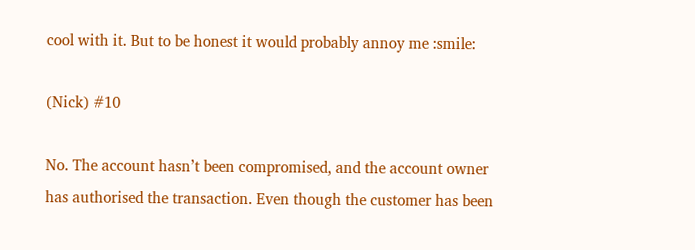cool with it. But to be honest it would probably annoy me :smile:

(Nick) #10

No. The account hasn’t been compromised, and the account owner has authorised the transaction. Even though the customer has been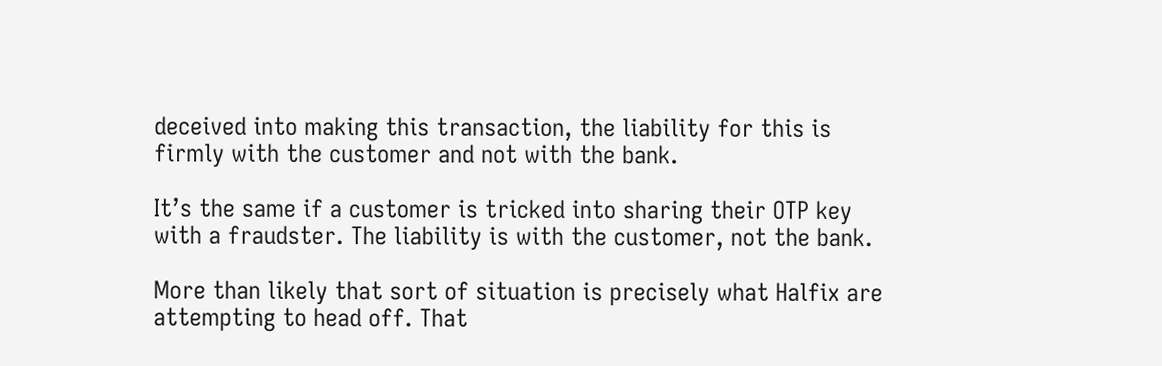deceived into making this transaction, the liability for this is firmly with the customer and not with the bank.

It’s the same if a customer is tricked into sharing their OTP key with a fraudster. The liability is with the customer, not the bank.

More than likely that sort of situation is precisely what Halfix are attempting to head off. That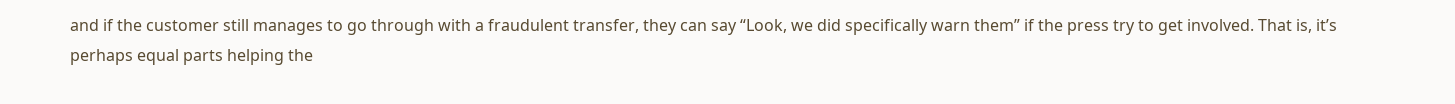and if the customer still manages to go through with a fraudulent transfer, they can say “Look, we did specifically warn them” if the press try to get involved. That is, it’s perhaps equal parts helping the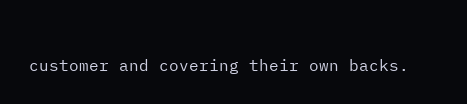customer and covering their own backs.